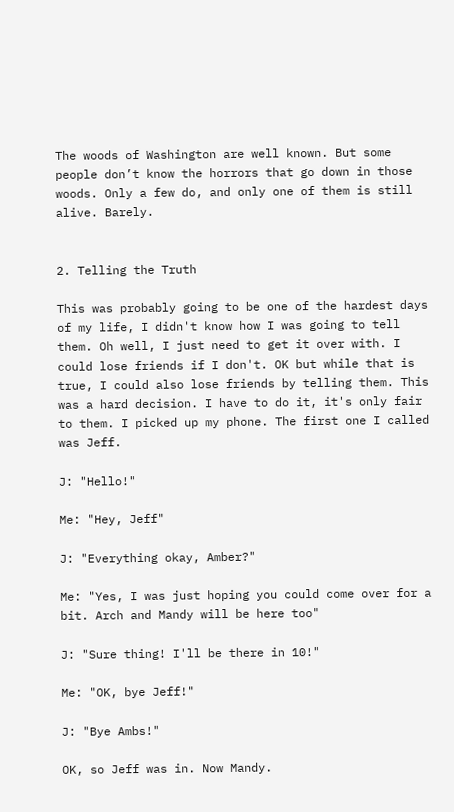The woods of Washington are well known. But some people don’t know the horrors that go down in those woods. Only a few do, and only one of them is still alive. Barely.


2. Telling the Truth

This was probably going to be one of the hardest days of my life, I didn't know how I was going to tell them. Oh well, I just need to get it over with. I could lose friends if I don't. OK but while that is true, I could also lose friends by telling them. This was a hard decision. I have to do it, it's only fair to them. I picked up my phone. The first one I called was Jeff.

J: "Hello!"

Me: "Hey, Jeff"

J: "Everything okay, Amber?"

Me: "Yes, I was just hoping you could come over for a bit. Arch and Mandy will be here too"

J: "Sure thing! I'll be there in 10!"

Me: "OK, bye Jeff!"

J: "Bye Ambs!"

OK, so Jeff was in. Now Mandy.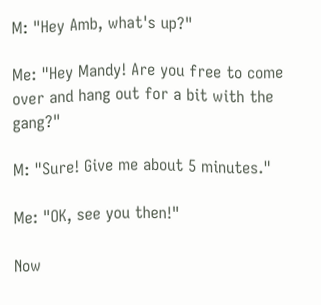M: "Hey Amb, what's up?"

Me: "Hey Mandy! Are you free to come over and hang out for a bit with the gang?"

M: "Sure! Give me about 5 minutes."

Me: "OK, see you then!"

Now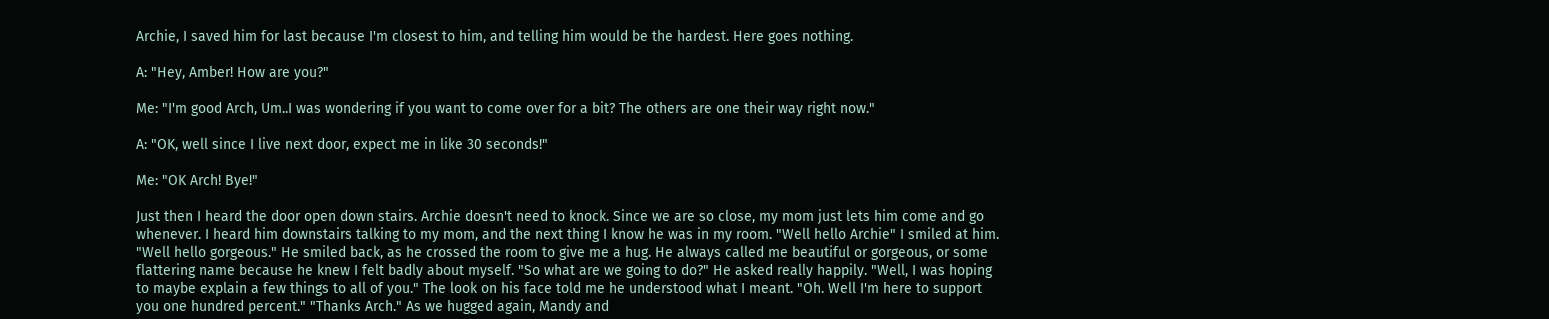Archie, I saved him for last because I'm closest to him, and telling him would be the hardest. Here goes nothing.

A: "Hey, Amber! How are you?"

Me: "I'm good Arch, Um..I was wondering if you want to come over for a bit? The others are one their way right now."

A: "OK, well since I live next door, expect me in like 30 seconds!"

Me: "OK Arch! Bye!"

Just then I heard the door open down stairs. Archie doesn't need to knock. Since we are so close, my mom just lets him come and go whenever. I heard him downstairs talking to my mom, and the next thing I know he was in my room. "Well hello Archie" I smiled at him. "Well hello gorgeous." He smiled back, as he crossed the room to give me a hug. He always called me beautiful or gorgeous, or some flattering name because he knew I felt badly about myself. "So what are we going to do?" He asked really happily. "Well, I was hoping to maybe explain a few things to all of you." The look on his face told me he understood what I meant. "Oh. Well I'm here to support you one hundred percent." "Thanks Arch." As we hugged again, Mandy and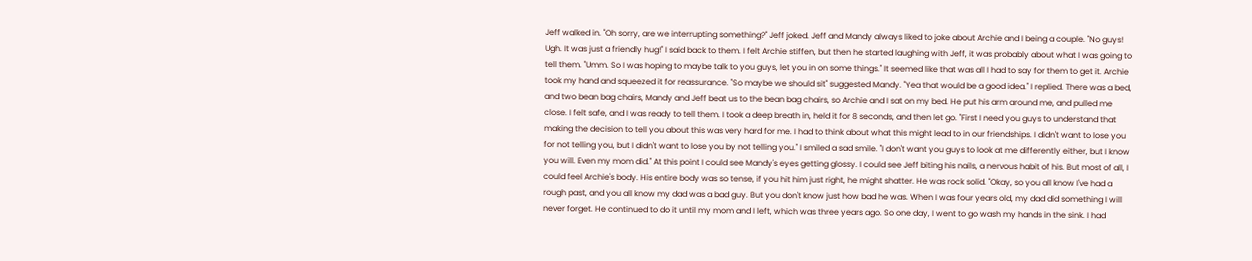Jeff walked in. "Oh sorry, are we interrupting something?" Jeff joked. Jeff and Mandy always liked to joke about Archie and I being a couple. "No guys! Ugh. It was just a friendly hug!" I said back to them. I felt Archie stiffen, but then he started laughing with Jeff, it was probably about what I was going to tell them. "Umm. So I was hoping to maybe talk to you guys, let you in on some things." It seemed like that was all I had to say for them to get it. Archie took my hand and squeezed it for reassurance. "So maybe we should sit" suggested Mandy. "Yea that would be a good idea." I replied. There was a bed, and two bean bag chairs, Mandy and Jeff beat us to the bean bag chairs, so Archie and I sat on my bed. He put his arm around me, and pulled me close. I felt safe, and I was ready to tell them. I took a deep breath in, held it for 8 seconds, and then let go. "First I need you guys to understand that making the decision to tell you about this was very hard for me. I had to think about what this might lead to in our friendships. I didn't want to lose you for not telling you, but I didn't want to lose you by not telling you." I smiled a sad smile. "I don't want you guys to look at me differently either, but I know you will. Even my mom did." At this point I could see Mandy's eyes getting glossy. I could see Jeff biting his nails, a nervous habit of his. But most of all, I could feel Archie's body. His entire body was so tense, if you hit him just right, he might shatter. He was rock solid. "Okay, so you all know I've had a rough past, and you all know my dad was a bad guy. But you don't know just how bad he was. When I was four years old, my dad did something I will never forget. He continued to do it until my mom and I left, which was three years ago. So one day, I went to go wash my hands in the sink. I had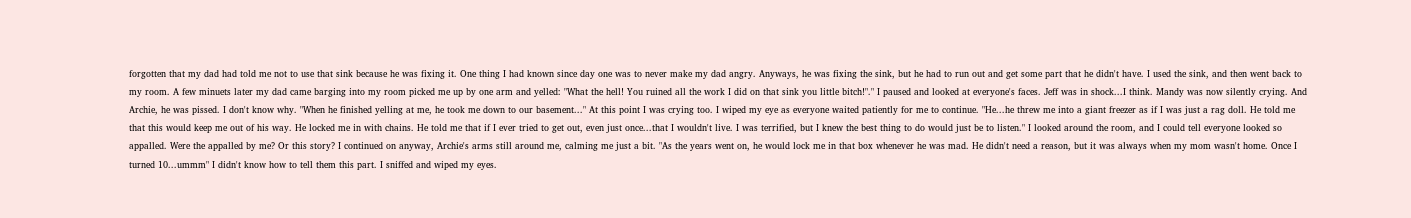forgotten that my dad had told me not to use that sink because he was fixing it. One thing I had known since day one was to never make my dad angry. Anyways, he was fixing the sink, but he had to run out and get some part that he didn't have. I used the sink, and then went back to my room. A few minuets later my dad came barging into my room picked me up by one arm and yelled: "What the hell! You ruined all the work I did on that sink you little bitch!"." I paused and looked at everyone's faces. Jeff was in shock...I think. Mandy was now silently crying. And Archie, he was pissed. I don't know why. "When he finished yelling at me, he took me down to our basement..." At this point I was crying too. I wiped my eye as everyone waited patiently for me to continue. "He...he threw me into a giant freezer as if I was just a rag doll. He told me that this would keep me out of his way. He locked me in with chains. He told me that if I ever tried to get out, even just once...that I wouldn't live. I was terrified, but I knew the best thing to do would just be to listen." I looked around the room, and I could tell everyone looked so appalled. Were the appalled by me? Or this story? I continued on anyway, Archie's arms still around me, calming me just a bit. "As the years went on, he would lock me in that box whenever he was mad. He didn't need a reason, but it was always when my mom wasn't home. Once I turned 10...ummm" I didn't know how to tell them this part. I sniffed and wiped my eyes.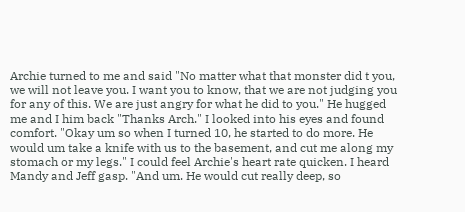Archie turned to me and said "No matter what that monster did t you, we will not leave you. I want you to know, that we are not judging you for any of this. We are just angry for what he did to you." He hugged me and I him back "Thanks Arch." I looked into his eyes and found comfort. "Okay um so when I turned 10, he started to do more. He would um take a knife with us to the basement, and cut me along my stomach or my legs." I could feel Archie's heart rate quicken. I heard Mandy and Jeff gasp. "And um. He would cut really deep, so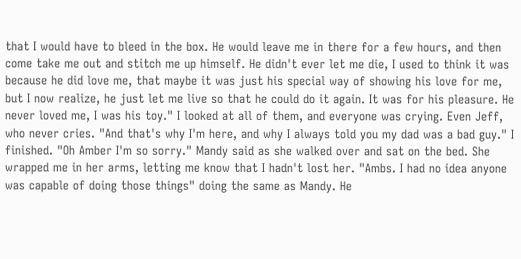that I would have to bleed in the box. He would leave me in there for a few hours, and then come take me out and stitch me up himself. He didn't ever let me die, I used to think it was because he did love me, that maybe it was just his special way of showing his love for me, but I now realize, he just let me live so that he could do it again. It was for his pleasure. He never loved me, I was his toy." I looked at all of them, and everyone was crying. Even Jeff, who never cries. "And that's why I'm here, and why I always told you my dad was a bad guy." I finished. "Oh Amber I'm so sorry." Mandy said as she walked over and sat on the bed. She wrapped me in her arms, letting me know that I hadn't lost her. "Ambs. I had no idea anyone was capable of doing those things" doing the same as Mandy. He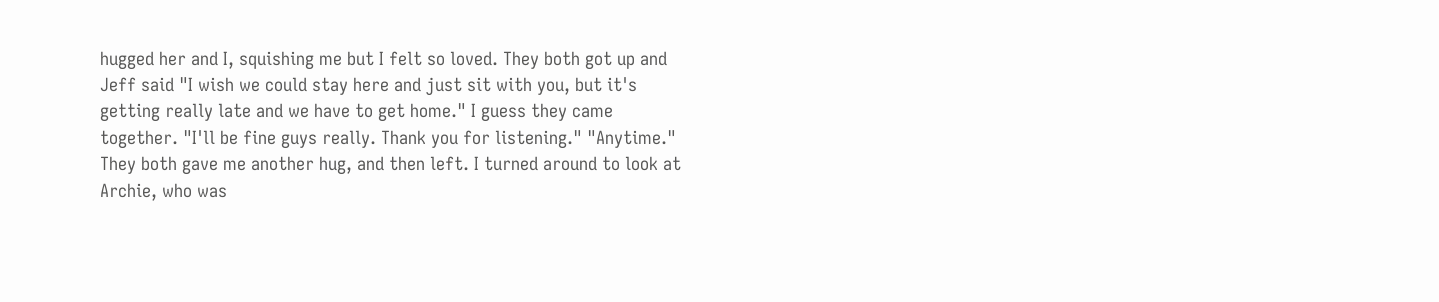hugged her and I, squishing me but I felt so loved. They both got up and Jeff said "I wish we could stay here and just sit with you, but it's getting really late and we have to get home." I guess they came together. "I'll be fine guys really. Thank you for listening." "Anytime." They both gave me another hug, and then left. I turned around to look at Archie, who was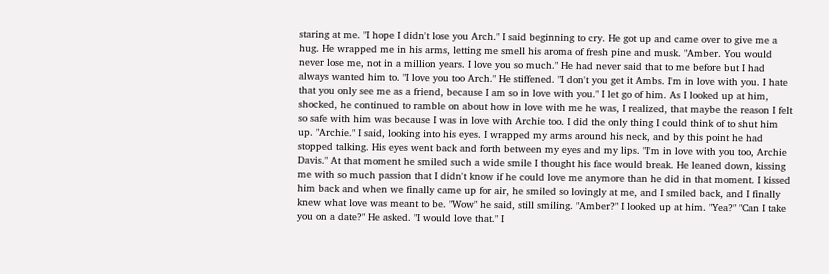staring at me. "I hope I didn't lose you Arch." I said beginning to cry. He got up and came over to give me a hug. He wrapped me in his arms, letting me smell his aroma of fresh pine and musk. "Amber. You would never lose me, not in a million years. I love you so much." He had never said that to me before but I had always wanted him to. "I love you too Arch." He stiffened. "I don't you get it Ambs. I'm in love with you. I hate that you only see me as a friend, because I am so in love with you." I let go of him. As I looked up at him, shocked, he continued to ramble on about how in love with me he was, I realized, that maybe the reason I felt so safe with him was because I was in love with Archie too. I did the only thing I could think of to shut him up. "Archie." I said, looking into his eyes. I wrapped my arms around his neck, and by this point he had stopped talking. His eyes went back and forth between my eyes and my lips. "I'm in love with you too, Archie Davis." At that moment he smiled such a wide smile I thought his face would break. He leaned down, kissing me with so much passion that I didn't know if he could love me anymore than he did in that moment. I kissed him back and when we finally came up for air, he smiled so lovingly at me, and I smiled back, and I finally knew what love was meant to be. "Wow" he said, still smiling. "Amber?" I looked up at him. "Yea?" "Can I take you on a date?" He asked. "I would love that." I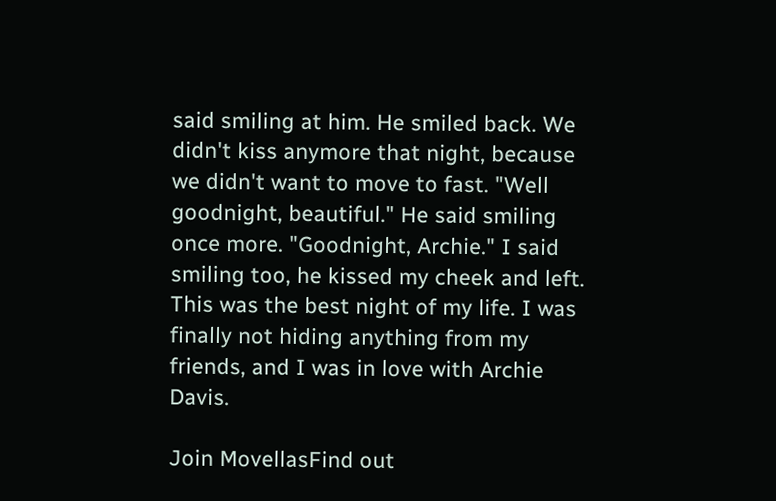said smiling at him. He smiled back. We didn't kiss anymore that night, because we didn't want to move to fast. "Well goodnight, beautiful." He said smiling once more. "Goodnight, Archie." I said smiling too, he kissed my cheek and left. This was the best night of my life. I was finally not hiding anything from my friends, and I was in love with Archie Davis.

Join MovellasFind out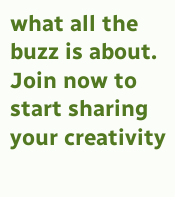what all the buzz is about. Join now to start sharing your creativity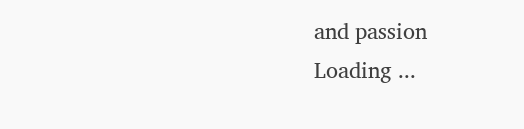and passion
Loading ...